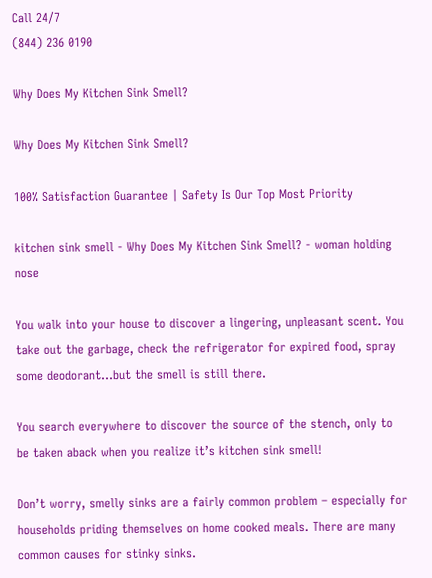Call 24/7
(844) 236 0190

Why Does My Kitchen Sink Smell?

Why Does My Kitchen Sink Smell?

100% Satisfaction Guarantee | Safety Is Our Top Most Priority

kitchen sink smell - Why Does My Kitchen Sink Smell? - woman holding nose

You walk into your house to discover a lingering, unpleasant scent. You take out the garbage, check the refrigerator for expired food, spray some deodorant…but the smell is still there.

You search everywhere to discover the source of the stench, only to be taken aback when you realize it’s kitchen sink smell!

Don’t worry, smelly sinks are a fairly common problem – especially for households priding themselves on home cooked meals. There are many common causes for stinky sinks.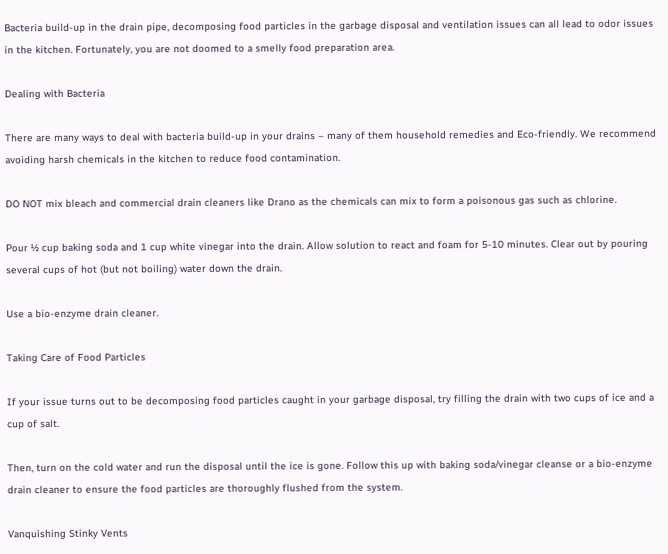Bacteria build-up in the drain pipe, decomposing food particles in the garbage disposal and ventilation issues can all lead to odor issues in the kitchen. Fortunately, you are not doomed to a smelly food preparation area.

Dealing with Bacteria

There are many ways to deal with bacteria build-up in your drains – many of them household remedies and Eco-friendly. We recommend avoiding harsh chemicals in the kitchen to reduce food contamination.

DO NOT mix bleach and commercial drain cleaners like Drano as the chemicals can mix to form a poisonous gas such as chlorine.

Pour ½ cup baking soda and 1 cup white vinegar into the drain. Allow solution to react and foam for 5-10 minutes. Clear out by pouring several cups of hot (but not boiling) water down the drain.

Use a bio-enzyme drain cleaner.

Taking Care of Food Particles

If your issue turns out to be decomposing food particles caught in your garbage disposal, try filling the drain with two cups of ice and a cup of salt.

Then, turn on the cold water and run the disposal until the ice is gone. Follow this up with baking soda/vinegar cleanse or a bio-enzyme drain cleaner to ensure the food particles are thoroughly flushed from the system.

Vanquishing Stinky Vents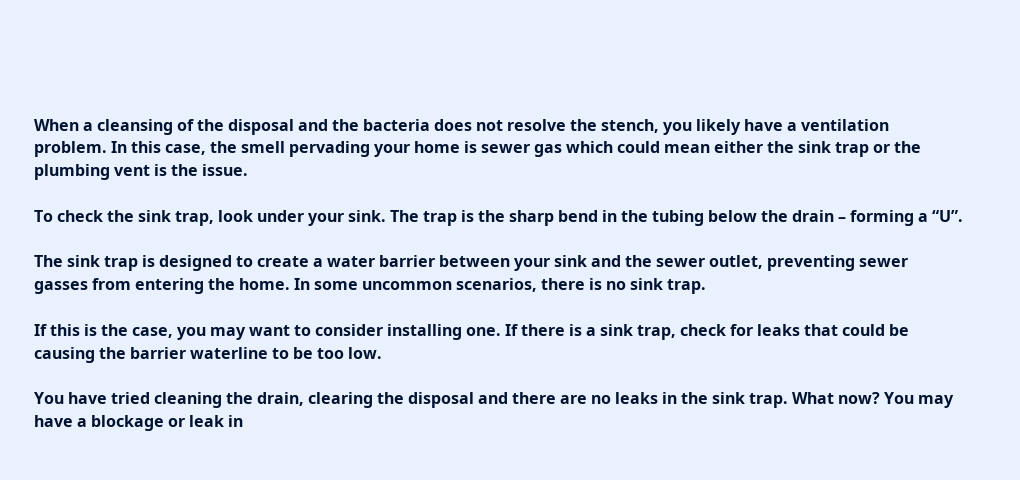When a cleansing of the disposal and the bacteria does not resolve the stench, you likely have a ventilation problem. In this case, the smell pervading your home is sewer gas which could mean either the sink trap or the plumbing vent is the issue.

To check the sink trap, look under your sink. The trap is the sharp bend in the tubing below the drain – forming a “U”.

The sink trap is designed to create a water barrier between your sink and the sewer outlet, preventing sewer gasses from entering the home. In some uncommon scenarios, there is no sink trap.

If this is the case, you may want to consider installing one. If there is a sink trap, check for leaks that could be causing the barrier waterline to be too low.

You have tried cleaning the drain, clearing the disposal and there are no leaks in the sink trap. What now? You may have a blockage or leak in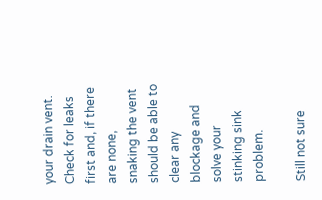your drain vent. Check for leaks first and, if there are none, snaking the vent should be able to clear any blockage and solve your stinking sink problem.

Still not sure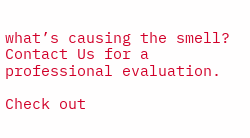what’s causing the smell? Contact Us for a professional evaluation.

Check out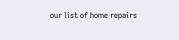our list of home repairs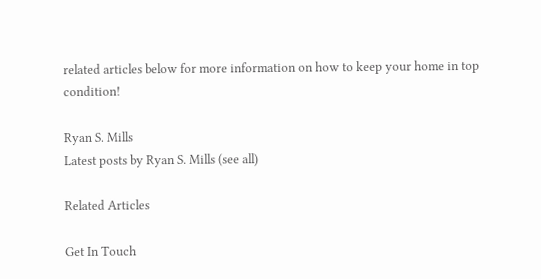related articles below for more information on how to keep your home in top condition!

Ryan S. Mills
Latest posts by Ryan S. Mills (see all)

Related Articles

Get In Touch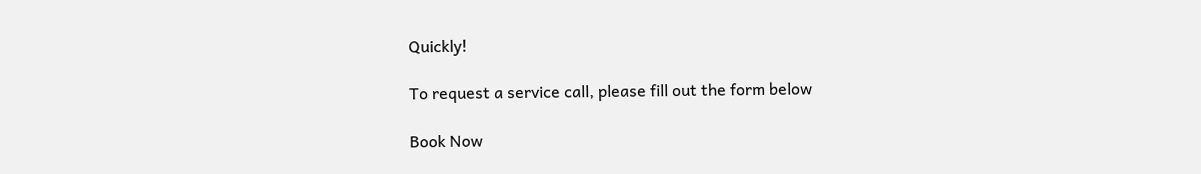Quickly!

To request a service call, please fill out the form below

Book Now